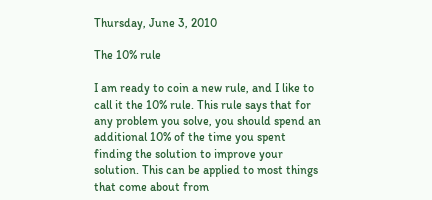Thursday, June 3, 2010

The 10% rule

I am ready to coin a new rule, and I like to call it the 10% rule. This rule says that for any problem you solve, you should spend an additional 10% of the time you spent finding the solution to improve your solution. This can be applied to most things that come about from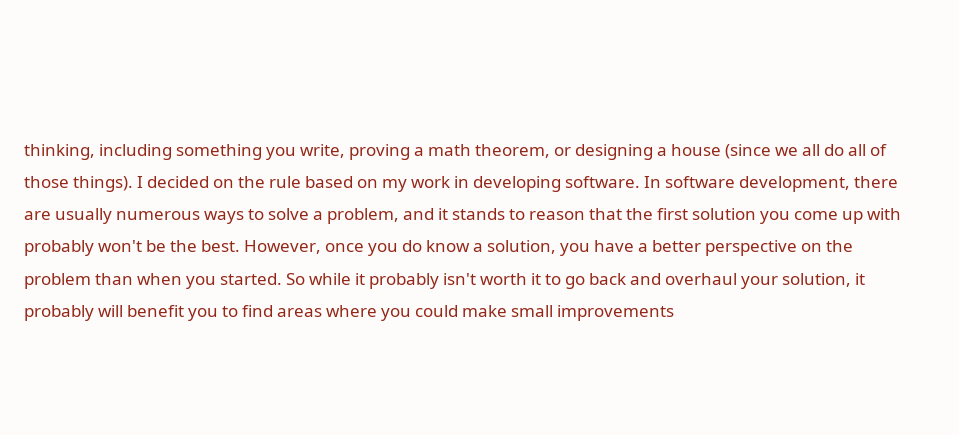thinking, including something you write, proving a math theorem, or designing a house (since we all do all of those things). I decided on the rule based on my work in developing software. In software development, there are usually numerous ways to solve a problem, and it stands to reason that the first solution you come up with probably won't be the best. However, once you do know a solution, you have a better perspective on the problem than when you started. So while it probably isn't worth it to go back and overhaul your solution, it probably will benefit you to find areas where you could make small improvements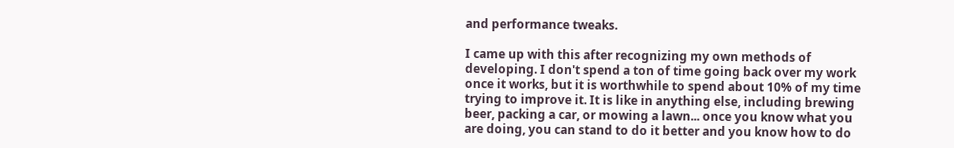and performance tweaks.

I came up with this after recognizing my own methods of developing. I don't spend a ton of time going back over my work once it works, but it is worthwhile to spend about 10% of my time trying to improve it. It is like in anything else, including brewing beer, packing a car, or mowing a lawn... once you know what you are doing, you can stand to do it better and you know how to do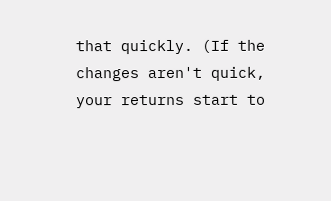that quickly. (If the changes aren't quick, your returns start to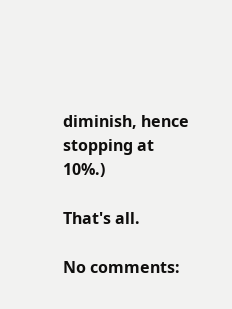diminish, hence stopping at 10%.)

That's all.

No comments: